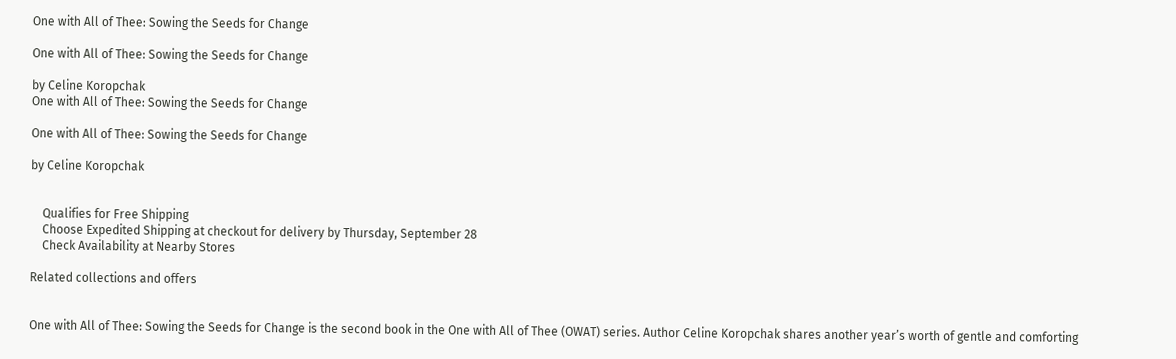One with All of Thee: Sowing the Seeds for Change

One with All of Thee: Sowing the Seeds for Change

by Celine Koropchak
One with All of Thee: Sowing the Seeds for Change

One with All of Thee: Sowing the Seeds for Change

by Celine Koropchak


    Qualifies for Free Shipping
    Choose Expedited Shipping at checkout for delivery by Thursday, September 28
    Check Availability at Nearby Stores

Related collections and offers


One with All of Thee: Sowing the Seeds for Change is the second book in the One with All of Thee (OWAT) series. Author Celine Koropchak shares another year’s worth of gentle and comforting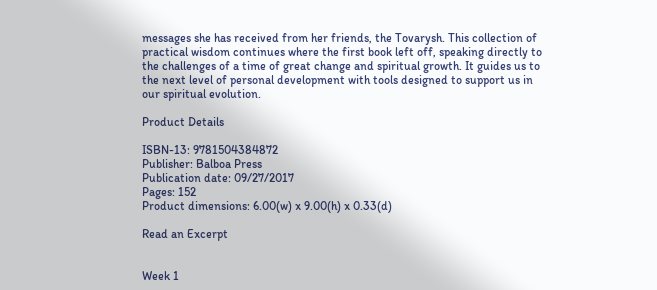messages she has received from her friends, the Tovarysh. This collection of practical wisdom continues where the first book left off, speaking directly to the challenges of a time of great change and spiritual growth. It guides us to the next level of personal development with tools designed to support us in our spiritual evolution.

Product Details

ISBN-13: 9781504384872
Publisher: Balboa Press
Publication date: 09/27/2017
Pages: 152
Product dimensions: 6.00(w) x 9.00(h) x 0.33(d)

Read an Excerpt


Week 1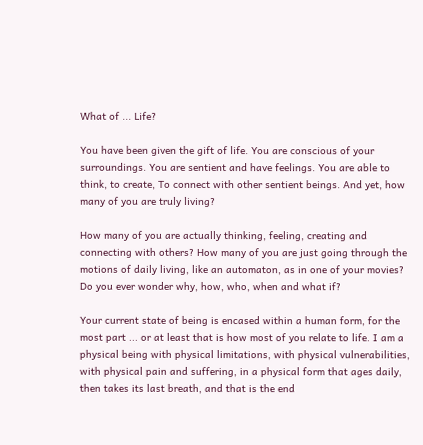What of ... Life?

You have been given the gift of life. You are conscious of your surroundings. You are sentient and have feelings. You are able to think, to create, To connect with other sentient beings. And yet, how many of you are truly living?

How many of you are actually thinking, feeling, creating and connecting with others? How many of you are just going through the motions of daily living, like an automaton, as in one of your movies? Do you ever wonder why, how, who, when and what if?

Your current state of being is encased within a human form, for the most part ... or at least that is how most of you relate to life. I am a physical being with physical limitations, with physical vulnerabilities, with physical pain and suffering, in a physical form that ages daily, then takes its last breath, and that is the end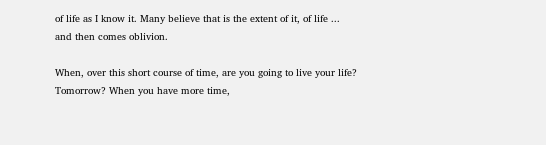of life as I know it. Many believe that is the extent of it, of life ... and then comes oblivion.

When, over this short course of time, are you going to live your life? Tomorrow? When you have more time,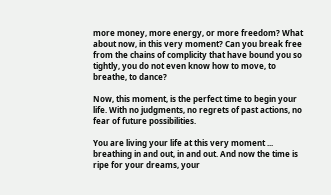more money, more energy, or more freedom? What about now, in this very moment? Can you break free from the chains of complicity that have bound you so tightly, you do not even know how to move, to breathe, to dance?

Now, this moment, is the perfect time to begin your life. With no judgments, no regrets of past actions, no fear of future possibilities.

You are living your life at this very moment ... breathing in and out, in and out. And now the time is ripe for your dreams, your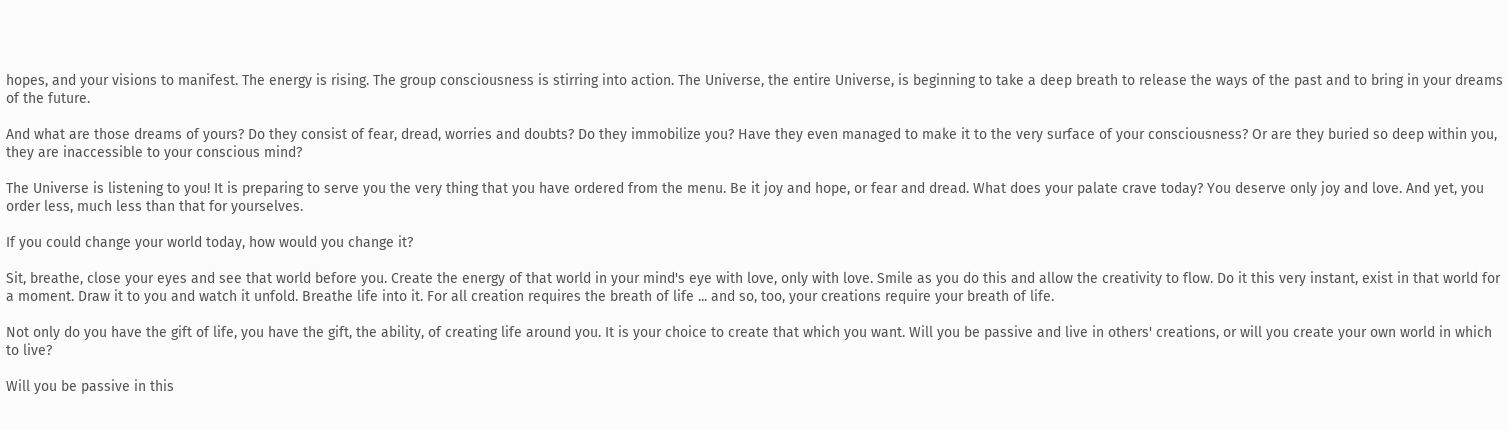hopes, and your visions to manifest. The energy is rising. The group consciousness is stirring into action. The Universe, the entire Universe, is beginning to take a deep breath to release the ways of the past and to bring in your dreams of the future.

And what are those dreams of yours? Do they consist of fear, dread, worries and doubts? Do they immobilize you? Have they even managed to make it to the very surface of your consciousness? Or are they buried so deep within you, they are inaccessible to your conscious mind?

The Universe is listening to you! It is preparing to serve you the very thing that you have ordered from the menu. Be it joy and hope, or fear and dread. What does your palate crave today? You deserve only joy and love. And yet, you order less, much less than that for yourselves.

If you could change your world today, how would you change it?

Sit, breathe, close your eyes and see that world before you. Create the energy of that world in your mind's eye with love, only with love. Smile as you do this and allow the creativity to flow. Do it this very instant, exist in that world for a moment. Draw it to you and watch it unfold. Breathe life into it. For all creation requires the breath of life ... and so, too, your creations require your breath of life.

Not only do you have the gift of life, you have the gift, the ability, of creating life around you. It is your choice to create that which you want. Will you be passive and live in others' creations, or will you create your own world in which to live?

Will you be passive in this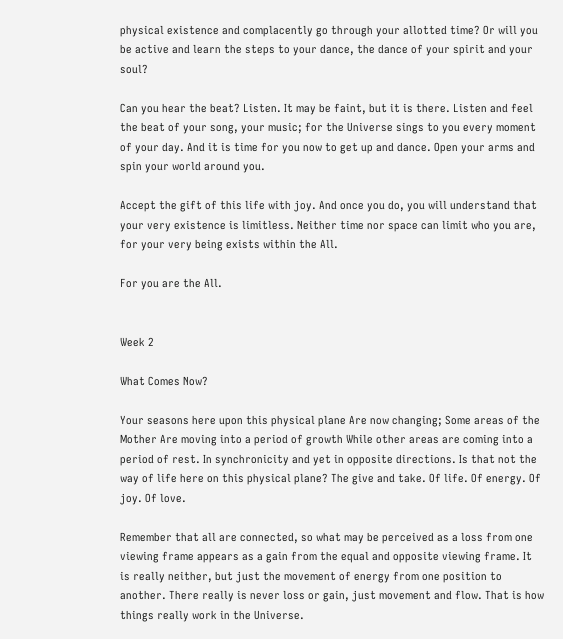physical existence and complacently go through your allotted time? Or will you be active and learn the steps to your dance, the dance of your spirit and your soul?

Can you hear the beat? Listen. It may be faint, but it is there. Listen and feel the beat of your song, your music; for the Universe sings to you every moment of your day. And it is time for you now to get up and dance. Open your arms and spin your world around you.

Accept the gift of this life with joy. And once you do, you will understand that your very existence is limitless. Neither time nor space can limit who you are, for your very being exists within the All.

For you are the All.


Week 2

What Comes Now?

Your seasons here upon this physical plane Are now changing; Some areas of the Mother Are moving into a period of growth While other areas are coming into a period of rest. In synchronicity and yet in opposite directions. Is that not the way of life here on this physical plane? The give and take. Of life. Of energy. Of joy. Of love.

Remember that all are connected, so what may be perceived as a loss from one viewing frame appears as a gain from the equal and opposite viewing frame. It is really neither, but just the movement of energy from one position to another. There really is never loss or gain, just movement and flow. That is how things really work in the Universe.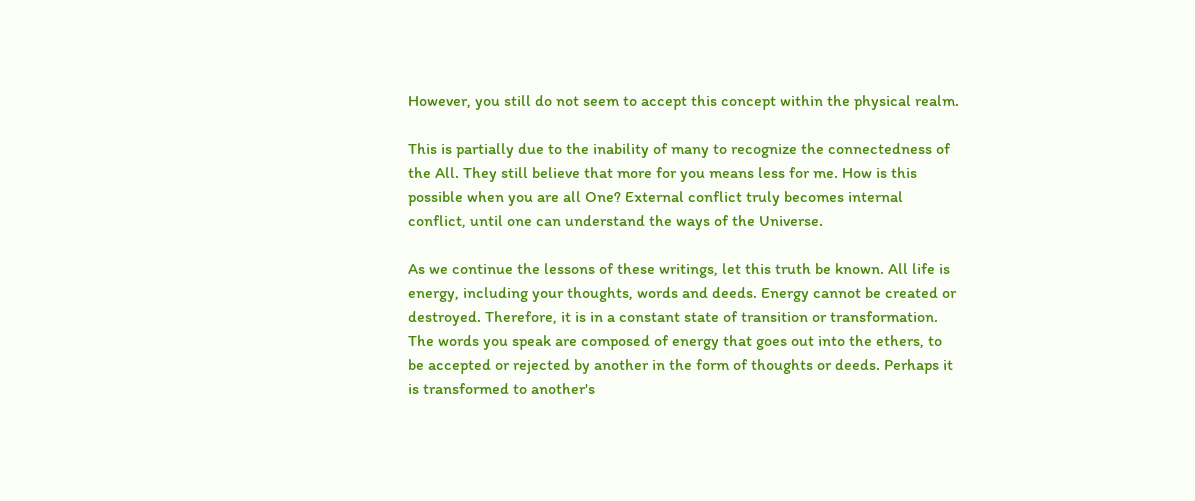However, you still do not seem to accept this concept within the physical realm.

This is partially due to the inability of many to recognize the connectedness of the All. They still believe that more for you means less for me. How is this possible when you are all One? External conflict truly becomes internal conflict, until one can understand the ways of the Universe.

As we continue the lessons of these writings, let this truth be known. All life is energy, including your thoughts, words and deeds. Energy cannot be created or destroyed. Therefore, it is in a constant state of transition or transformation. The words you speak are composed of energy that goes out into the ethers, to be accepted or rejected by another in the form of thoughts or deeds. Perhaps it is transformed to another's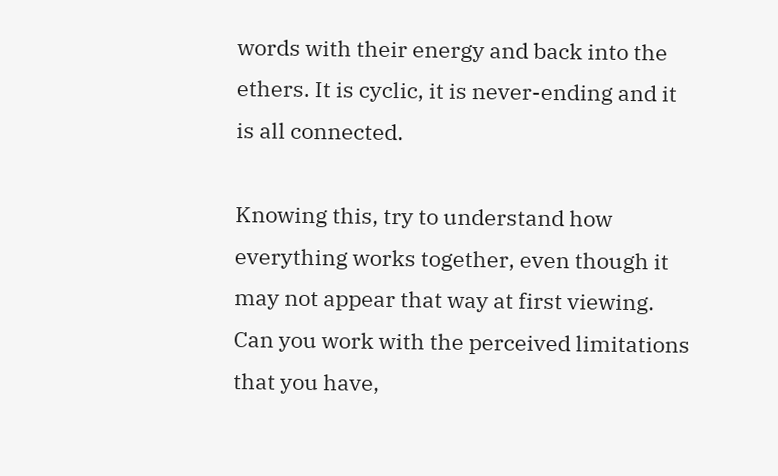words with their energy and back into the ethers. It is cyclic, it is never-ending and it is all connected.

Knowing this, try to understand how everything works together, even though it may not appear that way at first viewing. Can you work with the perceived limitations that you have,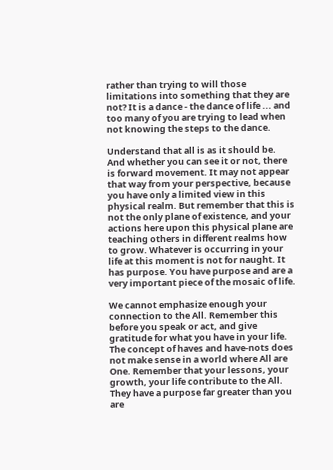rather than trying to will those limitations into something that they are not? It is a dance - the dance of life ... and too many of you are trying to lead when not knowing the steps to the dance.

Understand that all is as it should be. And whether you can see it or not, there is forward movement. It may not appear that way from your perspective, because you have only a limited view in this physical realm. But remember that this is not the only plane of existence, and your actions here upon this physical plane are teaching others in different realms how to grow. Whatever is occurring in your life at this moment is not for naught. It has purpose. You have purpose and are a very important piece of the mosaic of life.

We cannot emphasize enough your connection to the All. Remember this before you speak or act, and give gratitude for what you have in your life. The concept of haves and have-nots does not make sense in a world where All are One. Remember that your lessons, your growth, your life contribute to the All. They have a purpose far greater than you are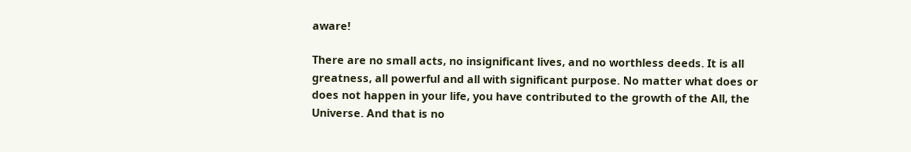aware!

There are no small acts, no insignificant lives, and no worthless deeds. It is all greatness, all powerful and all with significant purpose. No matter what does or does not happen in your life, you have contributed to the growth of the All, the Universe. And that is no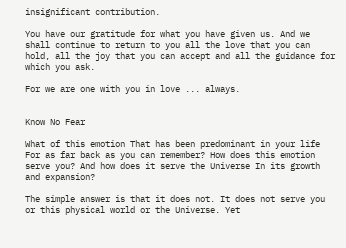insignificant contribution.

You have our gratitude for what you have given us. And we shall continue to return to you all the love that you can hold, all the joy that you can accept and all the guidance for which you ask.

For we are one with you in love ... always.


Know No Fear

What of this emotion That has been predominant in your life For as far back as you can remember? How does this emotion serve you? And how does it serve the Universe In its growth and expansion?

The simple answer is that it does not. It does not serve you or this physical world or the Universe. Yet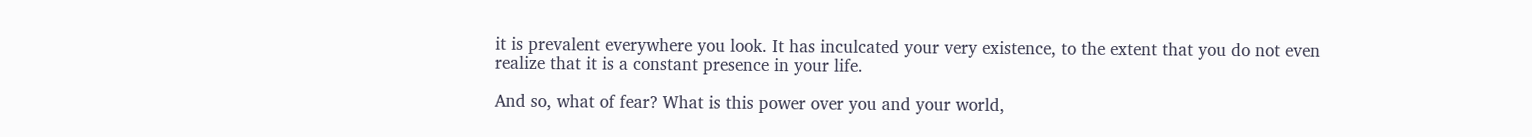it is prevalent everywhere you look. It has inculcated your very existence, to the extent that you do not even realize that it is a constant presence in your life.

And so, what of fear? What is this power over you and your world,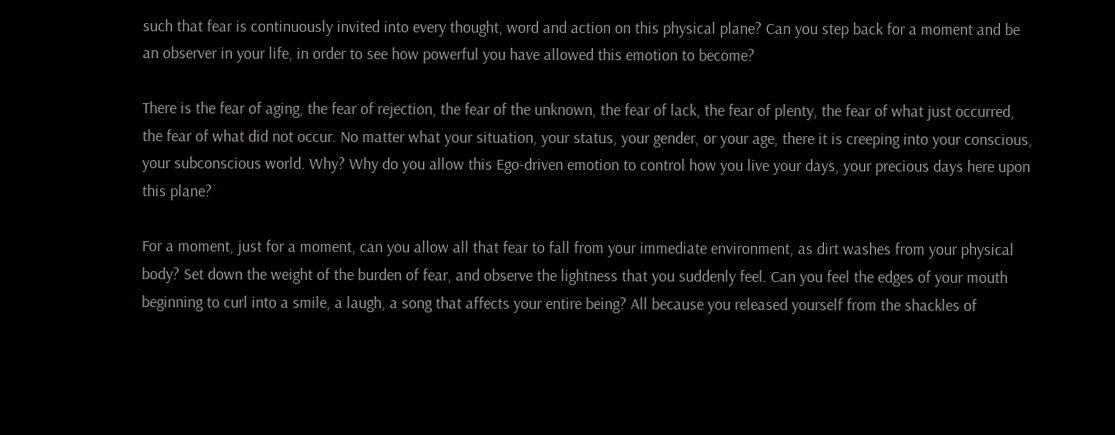such that fear is continuously invited into every thought, word and action on this physical plane? Can you step back for a moment and be an observer in your life, in order to see how powerful you have allowed this emotion to become?

There is the fear of aging, the fear of rejection, the fear of the unknown, the fear of lack, the fear of plenty, the fear of what just occurred, the fear of what did not occur. No matter what your situation, your status, your gender, or your age, there it is creeping into your conscious, your subconscious world. Why? Why do you allow this Ego-driven emotion to control how you live your days, your precious days here upon this plane?

For a moment, just for a moment, can you allow all that fear to fall from your immediate environment, as dirt washes from your physical body? Set down the weight of the burden of fear, and observe the lightness that you suddenly feel. Can you feel the edges of your mouth beginning to curl into a smile, a laugh, a song that affects your entire being? All because you released yourself from the shackles of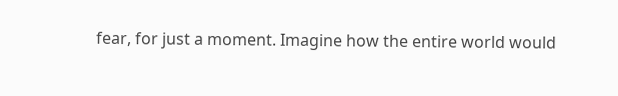fear, for just a moment. Imagine how the entire world would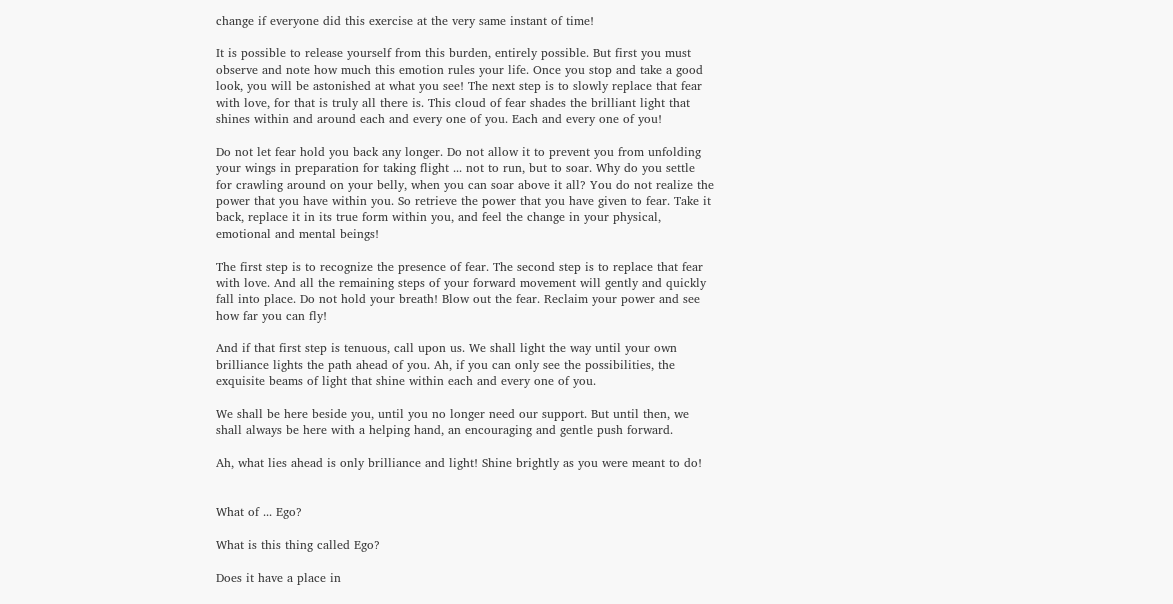change if everyone did this exercise at the very same instant of time!

It is possible to release yourself from this burden, entirely possible. But first you must observe and note how much this emotion rules your life. Once you stop and take a good look, you will be astonished at what you see! The next step is to slowly replace that fear with love, for that is truly all there is. This cloud of fear shades the brilliant light that shines within and around each and every one of you. Each and every one of you!

Do not let fear hold you back any longer. Do not allow it to prevent you from unfolding your wings in preparation for taking flight ... not to run, but to soar. Why do you settle for crawling around on your belly, when you can soar above it all? You do not realize the power that you have within you. So retrieve the power that you have given to fear. Take it back, replace it in its true form within you, and feel the change in your physical, emotional and mental beings!

The first step is to recognize the presence of fear. The second step is to replace that fear with love. And all the remaining steps of your forward movement will gently and quickly fall into place. Do not hold your breath! Blow out the fear. Reclaim your power and see how far you can fly!

And if that first step is tenuous, call upon us. We shall light the way until your own brilliance lights the path ahead of you. Ah, if you can only see the possibilities, the exquisite beams of light that shine within each and every one of you.

We shall be here beside you, until you no longer need our support. But until then, we shall always be here with a helping hand, an encouraging and gentle push forward.

Ah, what lies ahead is only brilliance and light! Shine brightly as you were meant to do!


What of ... Ego?

What is this thing called Ego?

Does it have a place in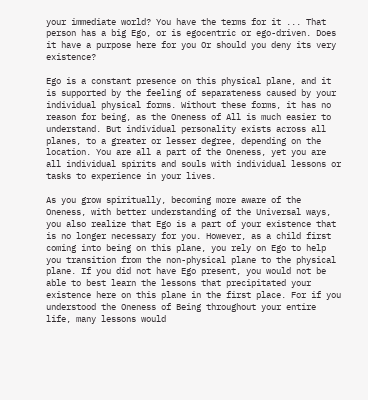your immediate world? You have the terms for it ... That person has a big Ego, or is egocentric or ego-driven. Does it have a purpose here for you Or should you deny its very existence?

Ego is a constant presence on this physical plane, and it is supported by the feeling of separateness caused by your individual physical forms. Without these forms, it has no reason for being, as the Oneness of All is much easier to understand. But individual personality exists across all planes, to a greater or lesser degree, depending on the location. You are all a part of the Oneness, yet you are all individual spirits and souls with individual lessons or tasks to experience in your lives.

As you grow spiritually, becoming more aware of the Oneness, with better understanding of the Universal ways, you also realize that Ego is a part of your existence that is no longer necessary for you. However, as a child first coming into being on this plane, you rely on Ego to help you transition from the non-physical plane to the physical plane. If you did not have Ego present, you would not be able to best learn the lessons that precipitated your existence here on this plane in the first place. For if you understood the Oneness of Being throughout your entire life, many lessons would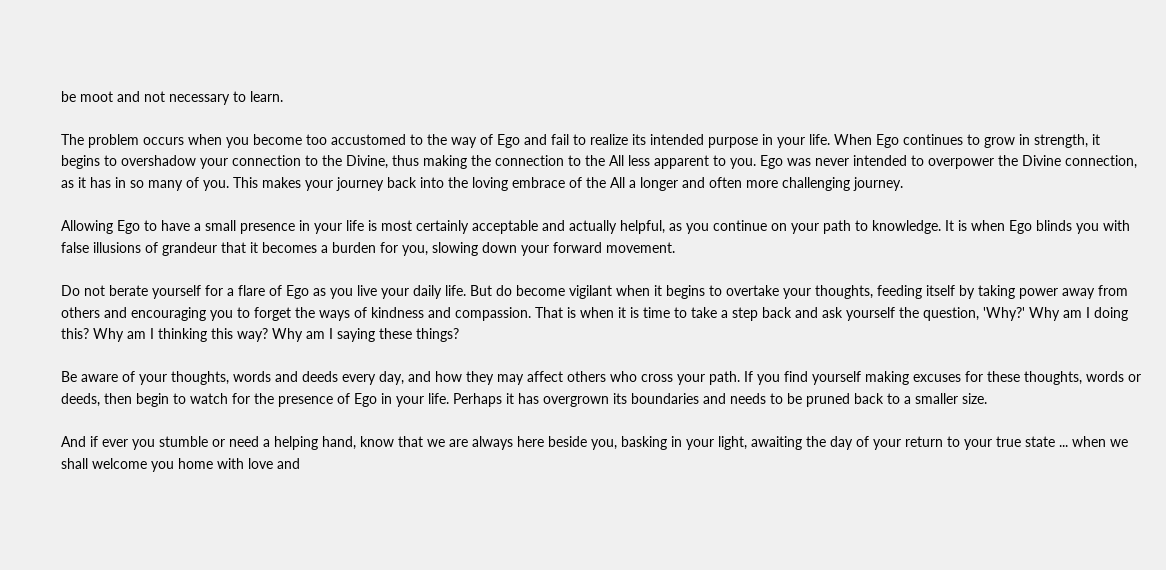be moot and not necessary to learn.

The problem occurs when you become too accustomed to the way of Ego and fail to realize its intended purpose in your life. When Ego continues to grow in strength, it begins to overshadow your connection to the Divine, thus making the connection to the All less apparent to you. Ego was never intended to overpower the Divine connection, as it has in so many of you. This makes your journey back into the loving embrace of the All a longer and often more challenging journey.

Allowing Ego to have a small presence in your life is most certainly acceptable and actually helpful, as you continue on your path to knowledge. It is when Ego blinds you with false illusions of grandeur that it becomes a burden for you, slowing down your forward movement.

Do not berate yourself for a flare of Ego as you live your daily life. But do become vigilant when it begins to overtake your thoughts, feeding itself by taking power away from others and encouraging you to forget the ways of kindness and compassion. That is when it is time to take a step back and ask yourself the question, 'Why?' Why am I doing this? Why am I thinking this way? Why am I saying these things?

Be aware of your thoughts, words and deeds every day, and how they may affect others who cross your path. If you find yourself making excuses for these thoughts, words or deeds, then begin to watch for the presence of Ego in your life. Perhaps it has overgrown its boundaries and needs to be pruned back to a smaller size.

And if ever you stumble or need a helping hand, know that we are always here beside you, basking in your light, awaiting the day of your return to your true state ... when we shall welcome you home with love and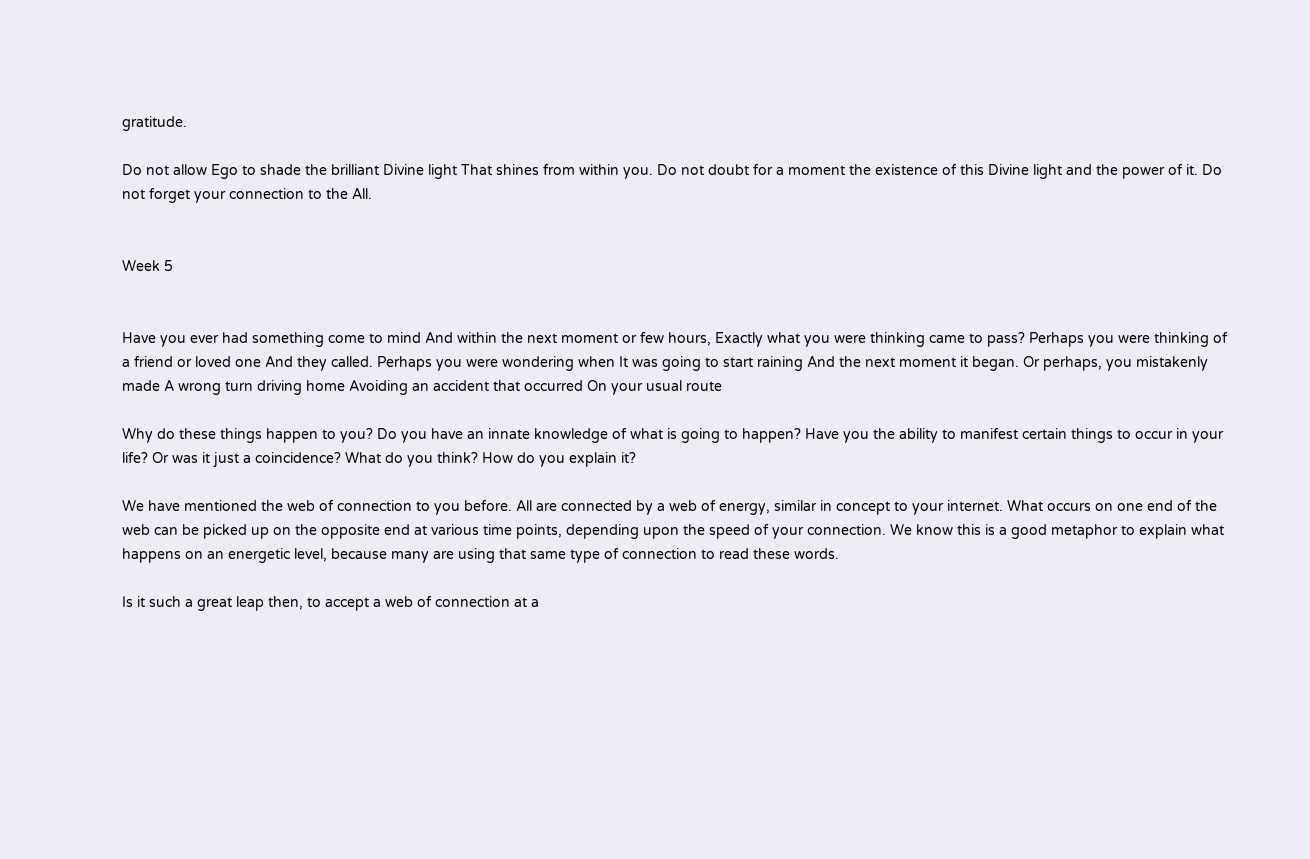gratitude.

Do not allow Ego to shade the brilliant Divine light That shines from within you. Do not doubt for a moment the existence of this Divine light and the power of it. Do not forget your connection to the All.


Week 5


Have you ever had something come to mind And within the next moment or few hours, Exactly what you were thinking came to pass? Perhaps you were thinking of a friend or loved one And they called. Perhaps you were wondering when It was going to start raining And the next moment it began. Or perhaps, you mistakenly made A wrong turn driving home Avoiding an accident that occurred On your usual route

Why do these things happen to you? Do you have an innate knowledge of what is going to happen? Have you the ability to manifest certain things to occur in your life? Or was it just a coincidence? What do you think? How do you explain it?

We have mentioned the web of connection to you before. All are connected by a web of energy, similar in concept to your internet. What occurs on one end of the web can be picked up on the opposite end at various time points, depending upon the speed of your connection. We know this is a good metaphor to explain what happens on an energetic level, because many are using that same type of connection to read these words.

Is it such a great leap then, to accept a web of connection at a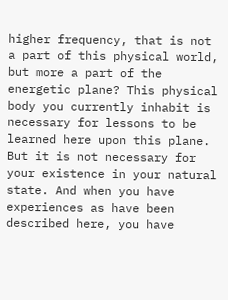higher frequency, that is not a part of this physical world, but more a part of the energetic plane? This physical body you currently inhabit is necessary for lessons to be learned here upon this plane. But it is not necessary for your existence in your natural state. And when you have experiences as have been described here, you have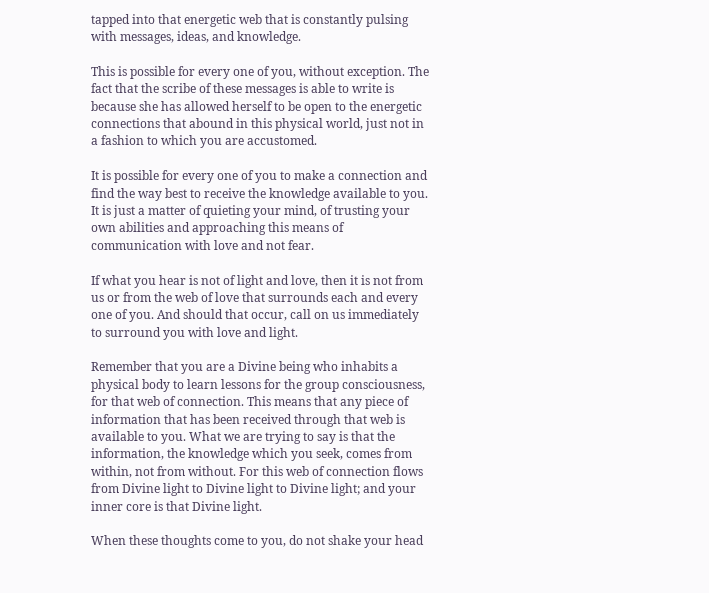tapped into that energetic web that is constantly pulsing with messages, ideas, and knowledge.

This is possible for every one of you, without exception. The fact that the scribe of these messages is able to write is because she has allowed herself to be open to the energetic connections that abound in this physical world, just not in a fashion to which you are accustomed.

It is possible for every one of you to make a connection and find the way best to receive the knowledge available to you. It is just a matter of quieting your mind, of trusting your own abilities and approaching this means of communication with love and not fear.

If what you hear is not of light and love, then it is not from us or from the web of love that surrounds each and every one of you. And should that occur, call on us immediately to surround you with love and light.

Remember that you are a Divine being who inhabits a physical body to learn lessons for the group consciousness, for that web of connection. This means that any piece of information that has been received through that web is available to you. What we are trying to say is that the information, the knowledge which you seek, comes from within, not from without. For this web of connection flows from Divine light to Divine light to Divine light; and your inner core is that Divine light.

When these thoughts come to you, do not shake your head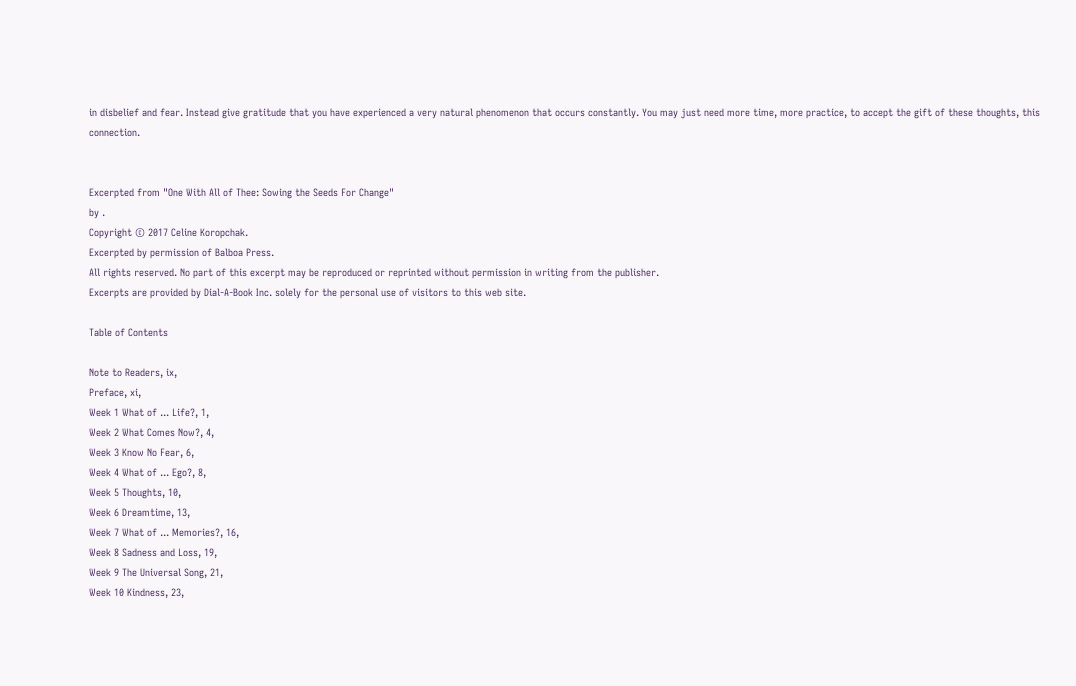in disbelief and fear. Instead give gratitude that you have experienced a very natural phenomenon that occurs constantly. You may just need more time, more practice, to accept the gift of these thoughts, this connection.


Excerpted from "One With All of Thee: Sowing the Seeds For Change"
by .
Copyright © 2017 Celine Koropchak.
Excerpted by permission of Balboa Press.
All rights reserved. No part of this excerpt may be reproduced or reprinted without permission in writing from the publisher.
Excerpts are provided by Dial-A-Book Inc. solely for the personal use of visitors to this web site.

Table of Contents

Note to Readers, ix,
Preface, xi,
Week 1 What of ... Life?, 1,
Week 2 What Comes Now?, 4,
Week 3 Know No Fear, 6,
Week 4 What of ... Ego?, 8,
Week 5 Thoughts, 10,
Week 6 Dreamtime, 13,
Week 7 What of ... Memories?, 16,
Week 8 Sadness and Loss, 19,
Week 9 The Universal Song, 21,
Week 10 Kindness, 23,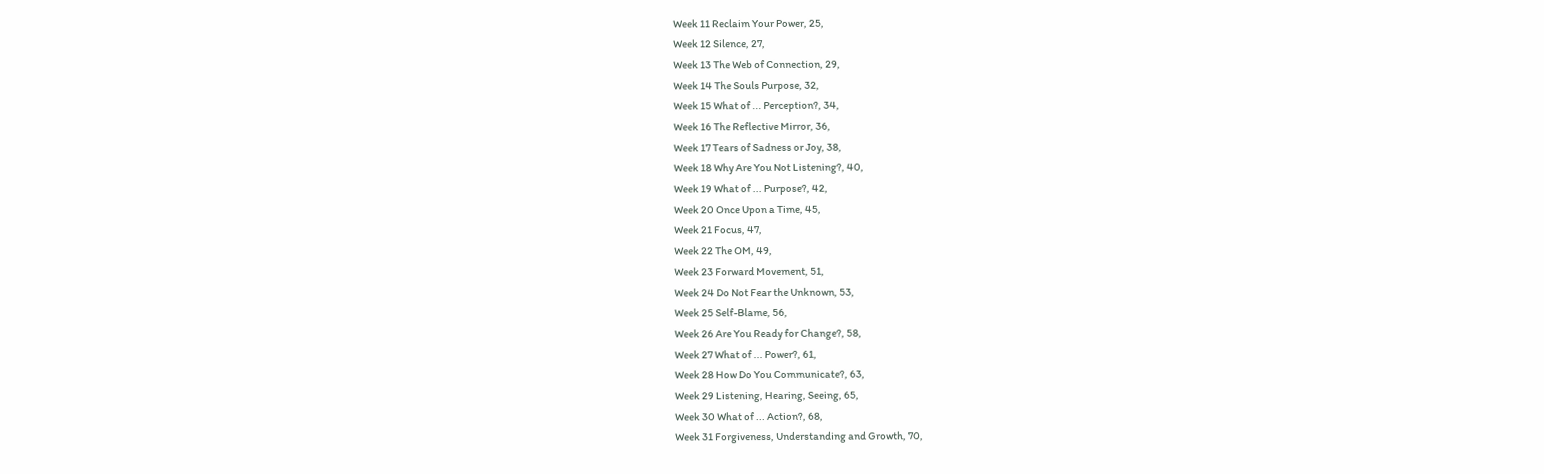Week 11 Reclaim Your Power, 25,
Week 12 Silence, 27,
Week 13 The Web of Connection, 29,
Week 14 The Souls Purpose, 32,
Week 15 What of ... Perception?, 34,
Week 16 The Reflective Mirror, 36,
Week 17 Tears of Sadness or Joy, 38,
Week 18 Why Are You Not Listening?, 40,
Week 19 What of ... Purpose?, 42,
Week 20 Once Upon a Time, 45,
Week 21 Focus, 47,
Week 22 The OM, 49,
Week 23 Forward Movement, 51,
Week 24 Do Not Fear the Unknown, 53,
Week 25 Self-Blame, 56,
Week 26 Are You Ready for Change?, 58,
Week 27 What of ... Power?, 61,
Week 28 How Do You Communicate?, 63,
Week 29 Listening, Hearing, Seeing, 65,
Week 30 What of ... Action?, 68,
Week 31 Forgiveness, Understanding and Growth, 70,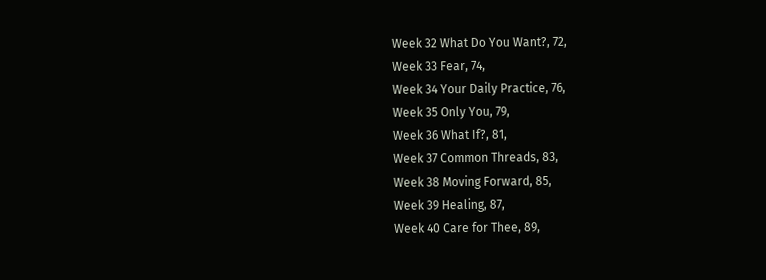Week 32 What Do You Want?, 72,
Week 33 Fear, 74,
Week 34 Your Daily Practice, 76,
Week 35 Only You, 79,
Week 36 What If?, 81,
Week 37 Common Threads, 83,
Week 38 Moving Forward, 85,
Week 39 Healing, 87,
Week 40 Care for Thee, 89,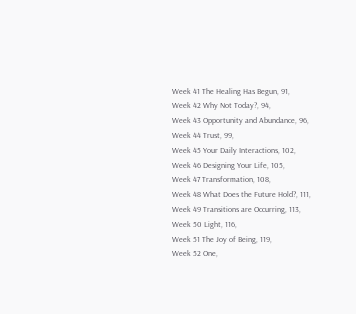Week 41 The Healing Has Begun, 91,
Week 42 Why Not Today?, 94,
Week 43 Opportunity and Abundance, 96,
Week 44 Trust, 99,
Week 45 Your Daily Interactions, 102,
Week 46 Designing Your Life, 105,
Week 47 Transformation, 108,
Week 48 What Does the Future Hold?, 111,
Week 49 Transitions are Occurring, 113,
Week 50 Light, 116,
Week 51 The Joy of Being, 119,
Week 52 One,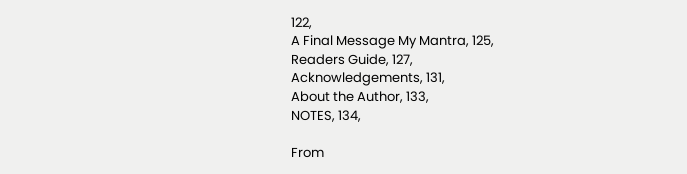122,
A Final Message My Mantra, 125,
Readers Guide, 127,
Acknowledgements, 131,
About the Author, 133,
NOTES, 134,

From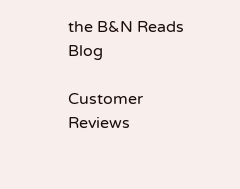the B&N Reads Blog

Customer Reviews